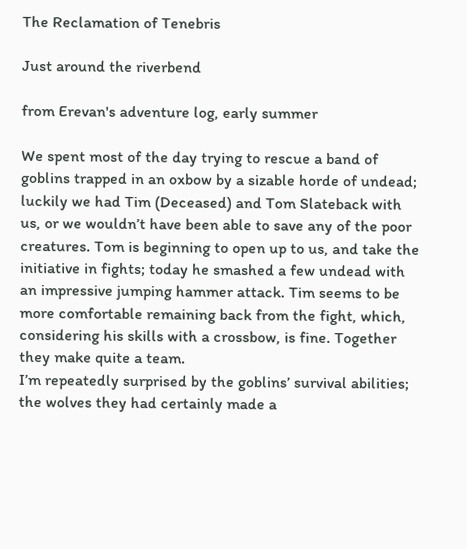The Reclamation of Tenebris

Just around the riverbend

from Erevan's adventure log, early summer

We spent most of the day trying to rescue a band of goblins trapped in an oxbow by a sizable horde of undead; luckily we had Tim (Deceased) and Tom Slateback with us, or we wouldn’t have been able to save any of the poor creatures. Tom is beginning to open up to us, and take the initiative in fights; today he smashed a few undead with an impressive jumping hammer attack. Tim seems to be more comfortable remaining back from the fight, which, considering his skills with a crossbow, is fine. Together they make quite a team.
I’m repeatedly surprised by the goblins’ survival abilities; the wolves they had certainly made a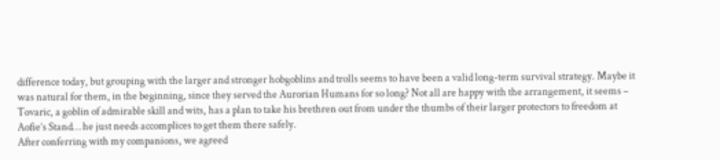difference today, but grouping with the larger and stronger hobgoblins and trolls seems to have been a valid long-term survival strategy. Maybe it was natural for them, in the beginning, since they served the Aurorian Humans for so long? Not all are happy with the arrangement, it seems – Tovaric, a goblin of admirable skill and wits, has a plan to take his brethren out from under the thumbs of their larger protectors to freedom at Aofie’s Stand… he just needs accomplices to get them there safely.
After conferring with my companions, we agreed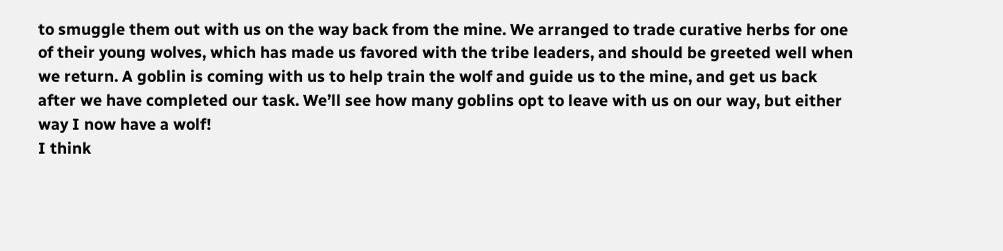to smuggle them out with us on the way back from the mine. We arranged to trade curative herbs for one of their young wolves, which has made us favored with the tribe leaders, and should be greeted well when we return. A goblin is coming with us to help train the wolf and guide us to the mine, and get us back after we have completed our task. We’ll see how many goblins opt to leave with us on our way, but either way I now have a wolf!
I think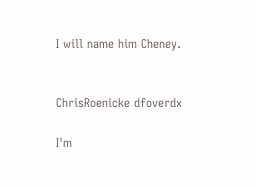I will name him Cheney.


ChrisRoenicke dfoverdx

I'm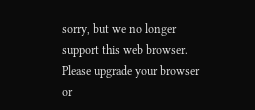sorry, but we no longer support this web browser. Please upgrade your browser or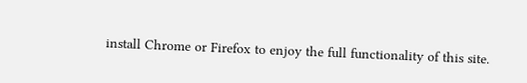install Chrome or Firefox to enjoy the full functionality of this site.